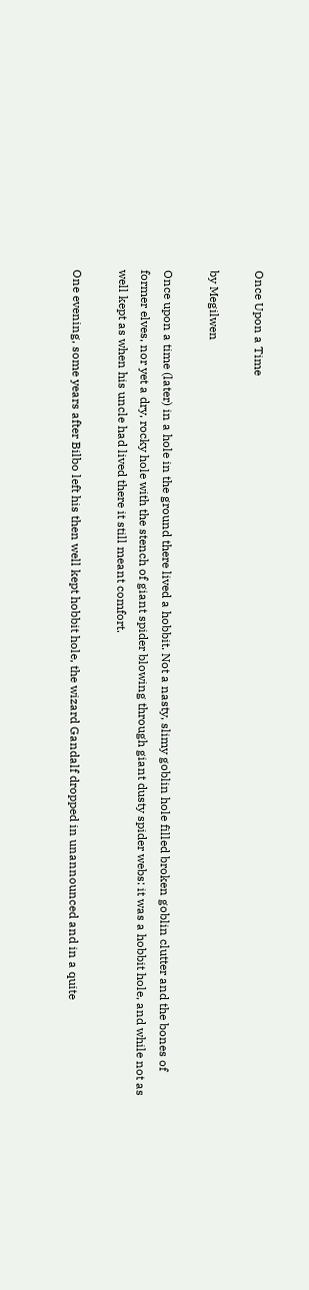Once Upon a Time

by Megilwen

Once upon a time (later) in a hole in the ground there lived a hobbit. Not a nasty, slimy goblin hole filled broken goblin clutter and the bones of former elves, nor yet a dry, rocky hole with the stench of giant spider blowing through giant dusty spider webs: it was a hobbit hole, and while not as well kept as when his uncle had lived there it still meant comfort.

One evening, some years after Bilbo left his then well kept hobbit hole, the wizard Gandalf dropped in unannounced and in a quite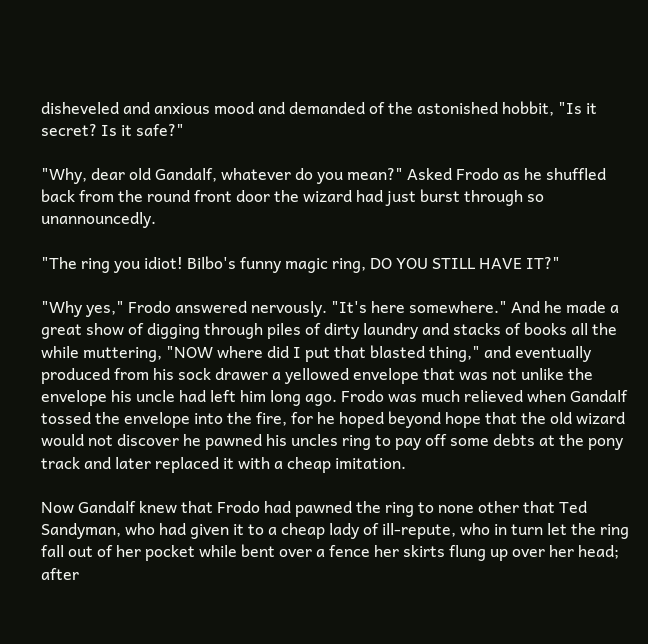disheveled and anxious mood and demanded of the astonished hobbit, "Is it secret? Is it safe?"

"Why, dear old Gandalf, whatever do you mean?" Asked Frodo as he shuffled back from the round front door the wizard had just burst through so unannouncedly.

"The ring you idiot! Bilbo's funny magic ring, DO YOU STILL HAVE IT?"

"Why yes," Frodo answered nervously. "It's here somewhere." And he made a great show of digging through piles of dirty laundry and stacks of books all the while muttering, "NOW where did I put that blasted thing," and eventually produced from his sock drawer a yellowed envelope that was not unlike the envelope his uncle had left him long ago. Frodo was much relieved when Gandalf tossed the envelope into the fire, for he hoped beyond hope that the old wizard would not discover he pawned his uncles ring to pay off some debts at the pony track and later replaced it with a cheap imitation.

Now Gandalf knew that Frodo had pawned the ring to none other that Ted Sandyman, who had given it to a cheap lady of ill-repute, who in turn let the ring fall out of her pocket while bent over a fence her skirts flung up over her head; after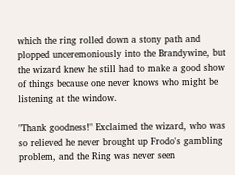which the ring rolled down a stony path and plopped unceremoniously into the Brandywine, but the wizard knew he still had to make a good show of things because one never knows who might be listening at the window.

"Thank goodness!" Exclaimed the wizard, who was so relieved he never brought up Frodo's gambling problem, and the Ring was never seen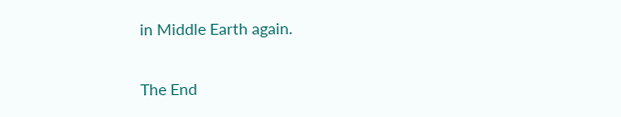in Middle Earth again.

The End